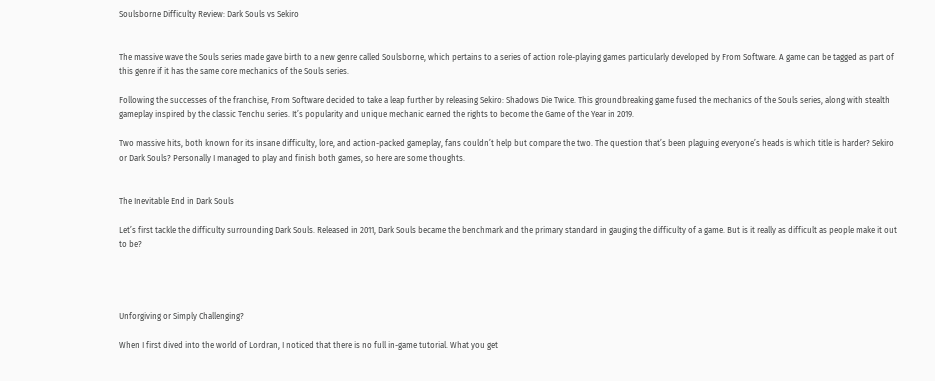Soulsborne Difficulty Review: Dark Souls vs Sekiro


The massive wave the Souls series made gave birth to a new genre called Soulsborne, which pertains to a series of action role-playing games particularly developed by From Software. A game can be tagged as part of this genre if it has the same core mechanics of the Souls series.

Following the successes of the franchise, From Software decided to take a leap further by releasing Sekiro: Shadows Die Twice. This groundbreaking game fused the mechanics of the Souls series, along with stealth gameplay inspired by the classic Tenchu series. It’s popularity and unique mechanic earned the rights to become the Game of the Year in 2019.

Two massive hits, both known for its insane difficulty, lore, and action-packed gameplay, fans couldn’t help but compare the two. The question that’s been plaguing everyone’s heads is which title is harder? Sekiro or Dark Souls? Personally I managed to play and finish both games, so here are some thoughts.


The Inevitable End in Dark Souls

Let’s first tackle the difficulty surrounding Dark Souls. Released in 2011, Dark Souls became the benchmark and the primary standard in gauging the difficulty of a game. But is it really as difficult as people make it out to be?




Unforgiving or Simply Challenging?

When I first dived into the world of Lordran, I noticed that there is no full in-game tutorial. What you get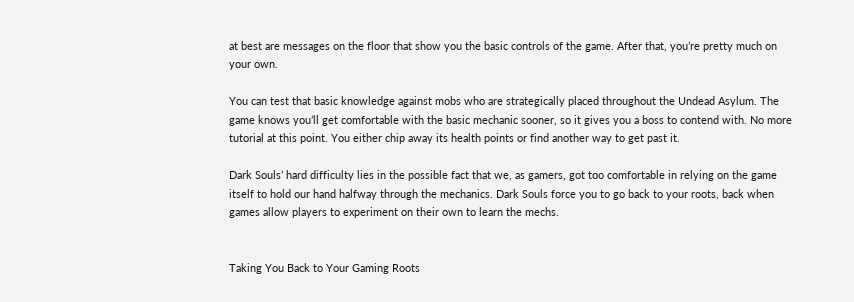at best are messages on the floor that show you the basic controls of the game. After that, you’re pretty much on your own.

You can test that basic knowledge against mobs who are strategically placed throughout the Undead Asylum. The game knows you’ll get comfortable with the basic mechanic sooner, so it gives you a boss to contend with. No more tutorial at this point. You either chip away its health points or find another way to get past it.

Dark Souls’ hard difficulty lies in the possible fact that we, as gamers, got too comfortable in relying on the game itself to hold our hand halfway through the mechanics. Dark Souls force you to go back to your roots, back when games allow players to experiment on their own to learn the mechs.


Taking You Back to Your Gaming Roots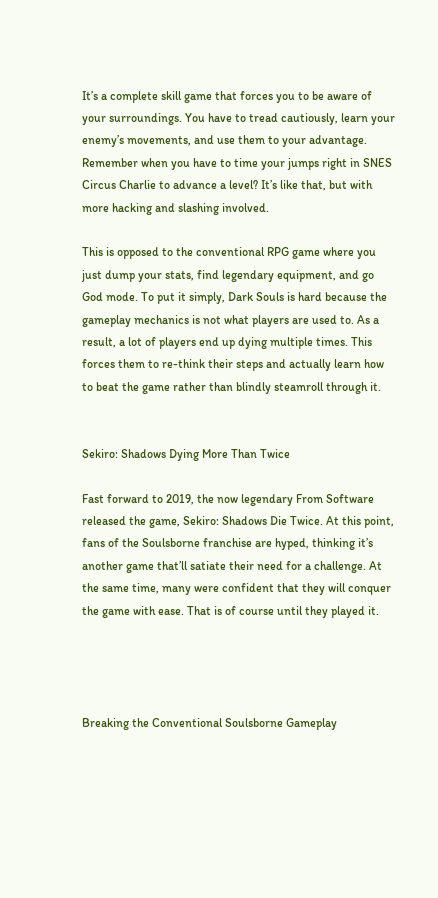It’s a complete skill game that forces you to be aware of your surroundings. You have to tread cautiously, learn your enemy’s movements, and use them to your advantage. Remember when you have to time your jumps right in SNES Circus Charlie to advance a level? It’s like that, but with more hacking and slashing involved.

This is opposed to the conventional RPG game where you just dump your stats, find legendary equipment, and go God mode. To put it simply, Dark Souls is hard because the gameplay mechanics is not what players are used to. As a result, a lot of players end up dying multiple times. This forces them to re-think their steps and actually learn how to beat the game rather than blindly steamroll through it.


Sekiro: Shadows Dying More Than Twice

Fast forward to 2019, the now legendary From Software released the game, Sekiro: Shadows Die Twice. At this point, fans of the Soulsborne franchise are hyped, thinking it’s another game that’ll satiate their need for a challenge. At the same time, many were confident that they will conquer the game with ease. That is of course until they played it.




Breaking the Conventional Soulsborne Gameplay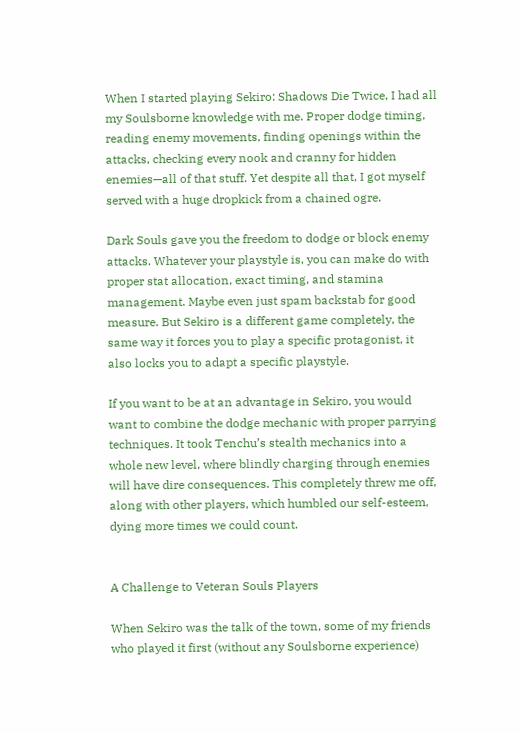When I started playing Sekiro: Shadows Die Twice, I had all my Soulsborne knowledge with me. Proper dodge timing, reading enemy movements, finding openings within the attacks, checking every nook and cranny for hidden enemies—all of that stuff. Yet despite all that, I got myself served with a huge dropkick from a chained ogre.

Dark Souls gave you the freedom to dodge or block enemy attacks. Whatever your playstyle is, you can make do with proper stat allocation, exact timing, and stamina management. Maybe even just spam backstab for good measure. But Sekiro is a different game completely, the same way it forces you to play a specific protagonist, it also locks you to adapt a specific playstyle.

If you want to be at an advantage in Sekiro, you would want to combine the dodge mechanic with proper parrying techniques. It took Tenchu’s stealth mechanics into a whole new level, where blindly charging through enemies will have dire consequences. This completely threw me off, along with other players, which humbled our self-esteem, dying more times we could count.


A Challenge to Veteran Souls Players

When Sekiro was the talk of the town, some of my friends who played it first (without any Soulsborne experience)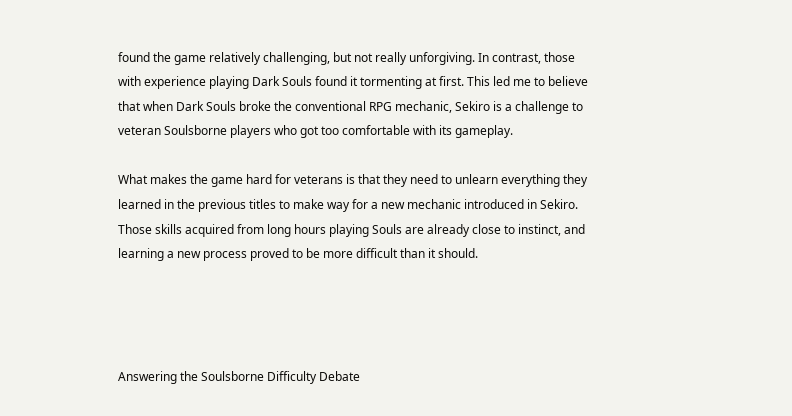found the game relatively challenging, but not really unforgiving. In contrast, those with experience playing Dark Souls found it tormenting at first. This led me to believe that when Dark Souls broke the conventional RPG mechanic, Sekiro is a challenge to veteran Soulsborne players who got too comfortable with its gameplay.

What makes the game hard for veterans is that they need to unlearn everything they learned in the previous titles to make way for a new mechanic introduced in Sekiro. Those skills acquired from long hours playing Souls are already close to instinct, and learning a new process proved to be more difficult than it should.




Answering the Soulsborne Difficulty Debate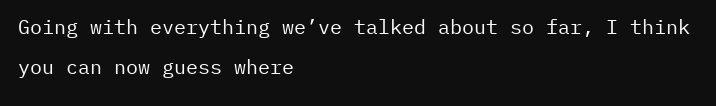Going with everything we’ve talked about so far, I think you can now guess where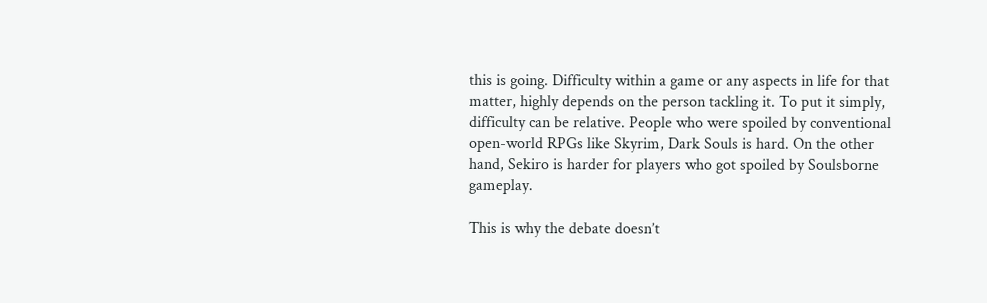this is going. Difficulty within a game or any aspects in life for that matter, highly depends on the person tackling it. To put it simply, difficulty can be relative. People who were spoiled by conventional open-world RPGs like Skyrim, Dark Souls is hard. On the other hand, Sekiro is harder for players who got spoiled by Soulsborne gameplay.

This is why the debate doesn’t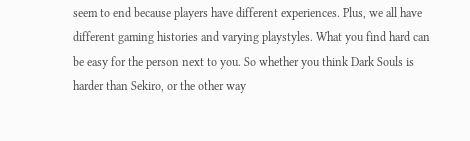seem to end because players have different experiences. Plus, we all have different gaming histories and varying playstyles. What you find hard can be easy for the person next to you. So whether you think Dark Souls is harder than Sekiro, or the other way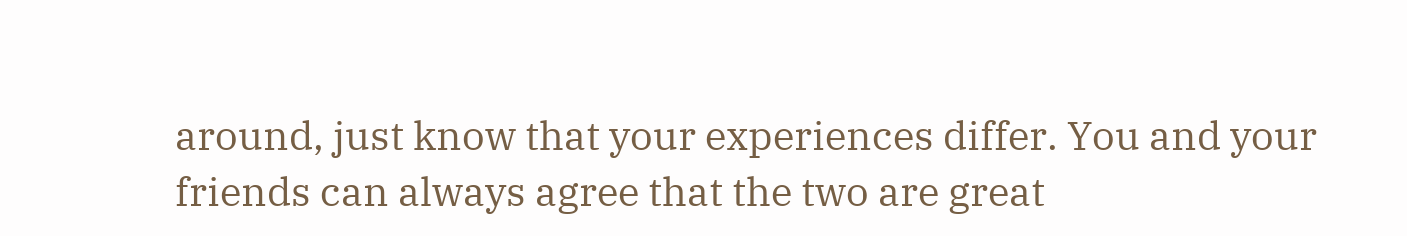around, just know that your experiences differ. You and your friends can always agree that the two are great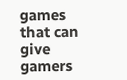games that can give gamers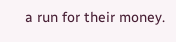a run for their money.